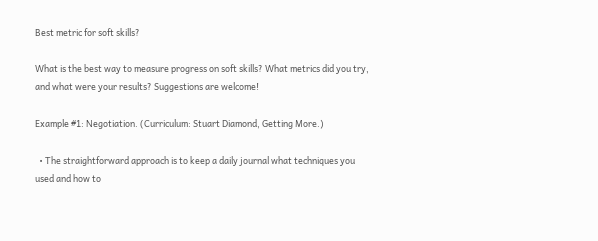Best metric for soft skills?

What is the best way to measure progress on soft skills? What metrics did you try, and what were your results? Suggestions are welcome!

Example #1: Negotiation. (Curriculum: Stuart Diamond, Getting More.)

  • The straightforward approach is to keep a daily journal what techniques you used and how to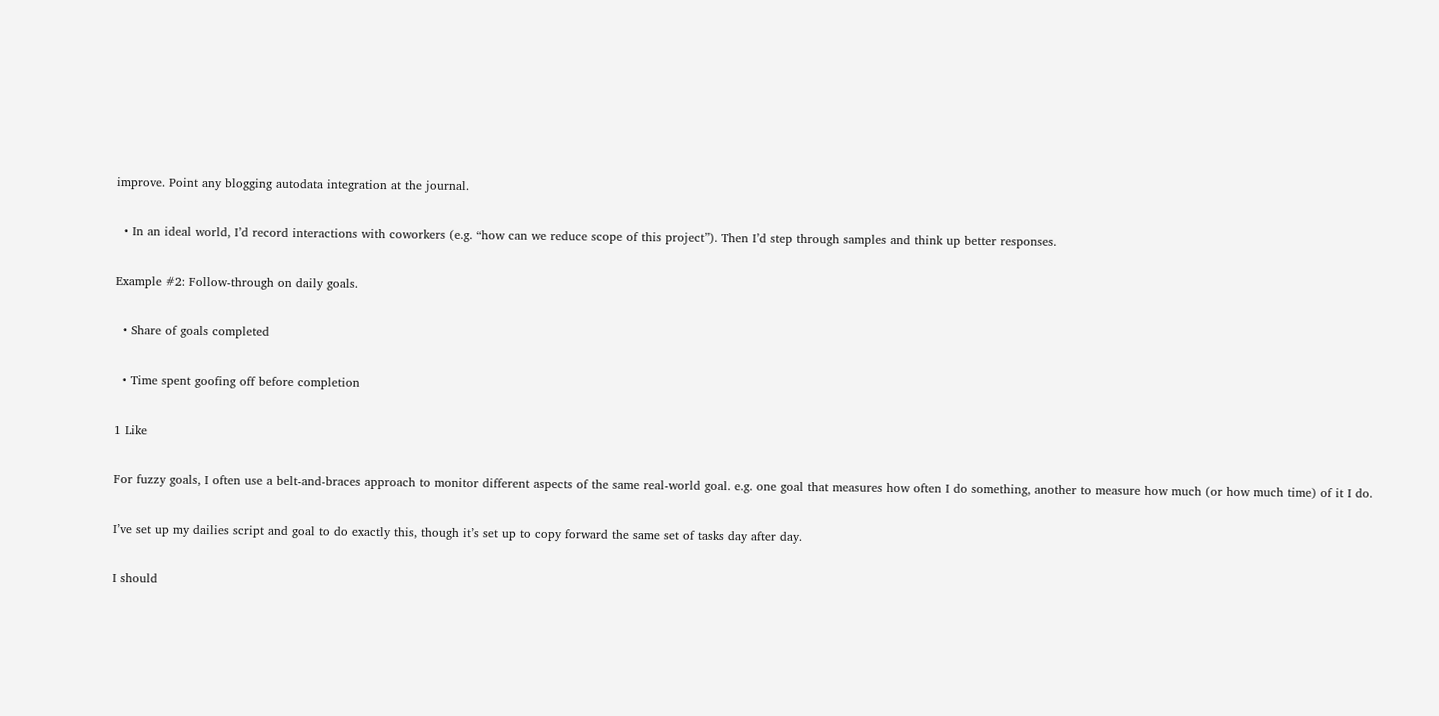improve. Point any blogging autodata integration at the journal.

  • In an ideal world, I’d record interactions with coworkers (e.g. “how can we reduce scope of this project”). Then I’d step through samples and think up better responses.

Example #2: Follow-through on daily goals.

  • Share of goals completed

  • Time spent goofing off before completion

1 Like

For fuzzy goals, I often use a belt-and-braces approach to monitor different aspects of the same real-world goal. e.g. one goal that measures how often I do something, another to measure how much (or how much time) of it I do.

I’ve set up my dailies script and goal to do exactly this, though it’s set up to copy forward the same set of tasks day after day.

I should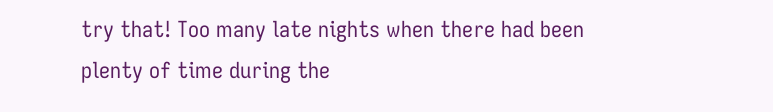try that! Too many late nights when there had been plenty of time during the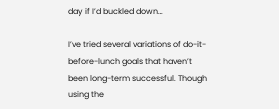day if I’d buckled down…

I’ve tried several variations of do-it-before-lunch goals that haven’t been long-term successful. Though using the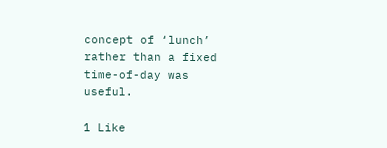concept of ‘lunch’ rather than a fixed time-of-day was useful.

1 Like